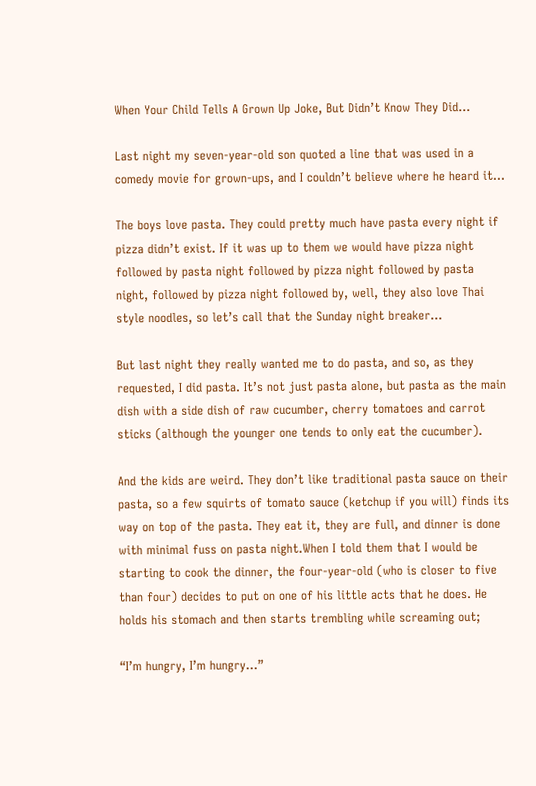When Your Child Tells A Grown Up Joke, But Didn’t Know They Did…

Last night my seven-year-old son quoted a line that was used in a comedy movie for grown-ups, and I couldn’t believe where he heard it…

The boys love pasta. They could pretty much have pasta every night if pizza didn’t exist. If it was up to them we would have pizza night followed by pasta night followed by pizza night followed by pasta night, followed by pizza night followed by, well, they also love Thai style noodles, so let’s call that the Sunday night breaker…

But last night they really wanted me to do pasta, and so, as they requested, I did pasta. It’s not just pasta alone, but pasta as the main dish with a side dish of raw cucumber, cherry tomatoes and carrot sticks (although the younger one tends to only eat the cucumber).

And the kids are weird. They don’t like traditional pasta sauce on their pasta, so a few squirts of tomato sauce (ketchup if you will) finds its way on top of the pasta. They eat it, they are full, and dinner is done with minimal fuss on pasta night.When I told them that I would be starting to cook the dinner, the four-year-old (who is closer to five than four) decides to put on one of his little acts that he does. He holds his stomach and then starts trembling while screaming out;

“I’m hungry, I’m hungry…”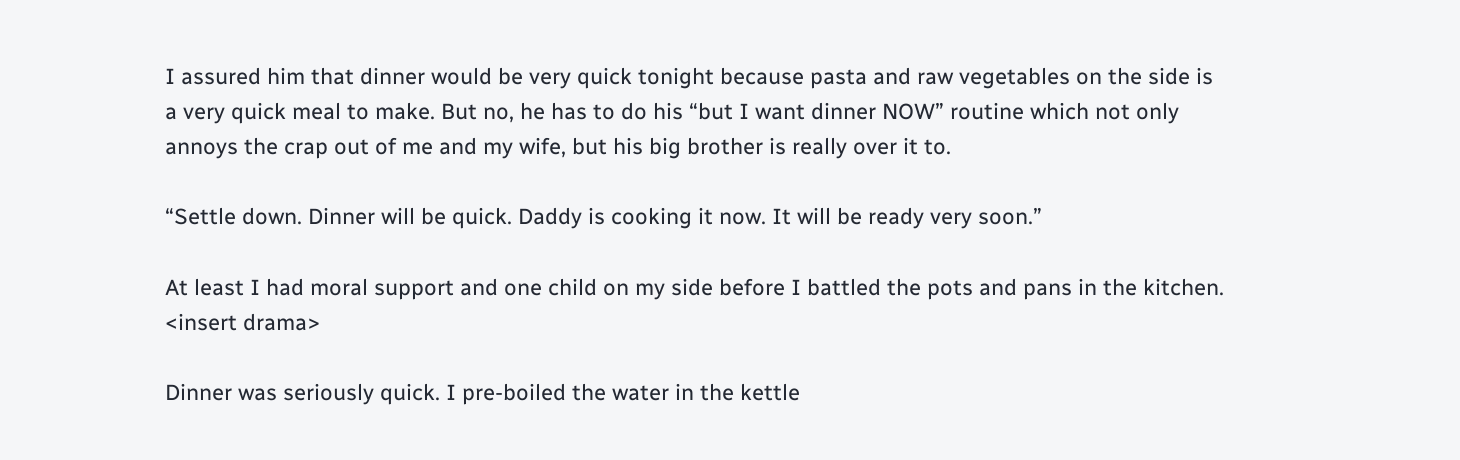I assured him that dinner would be very quick tonight because pasta and raw vegetables on the side is a very quick meal to make. But no, he has to do his “but I want dinner NOW” routine which not only annoys the crap out of me and my wife, but his big brother is really over it to.

“Settle down. Dinner will be quick. Daddy is cooking it now. It will be ready very soon.”

At least I had moral support and one child on my side before I battled the pots and pans in the kitchen. <insert drama>

Dinner was seriously quick. I pre-boiled the water in the kettle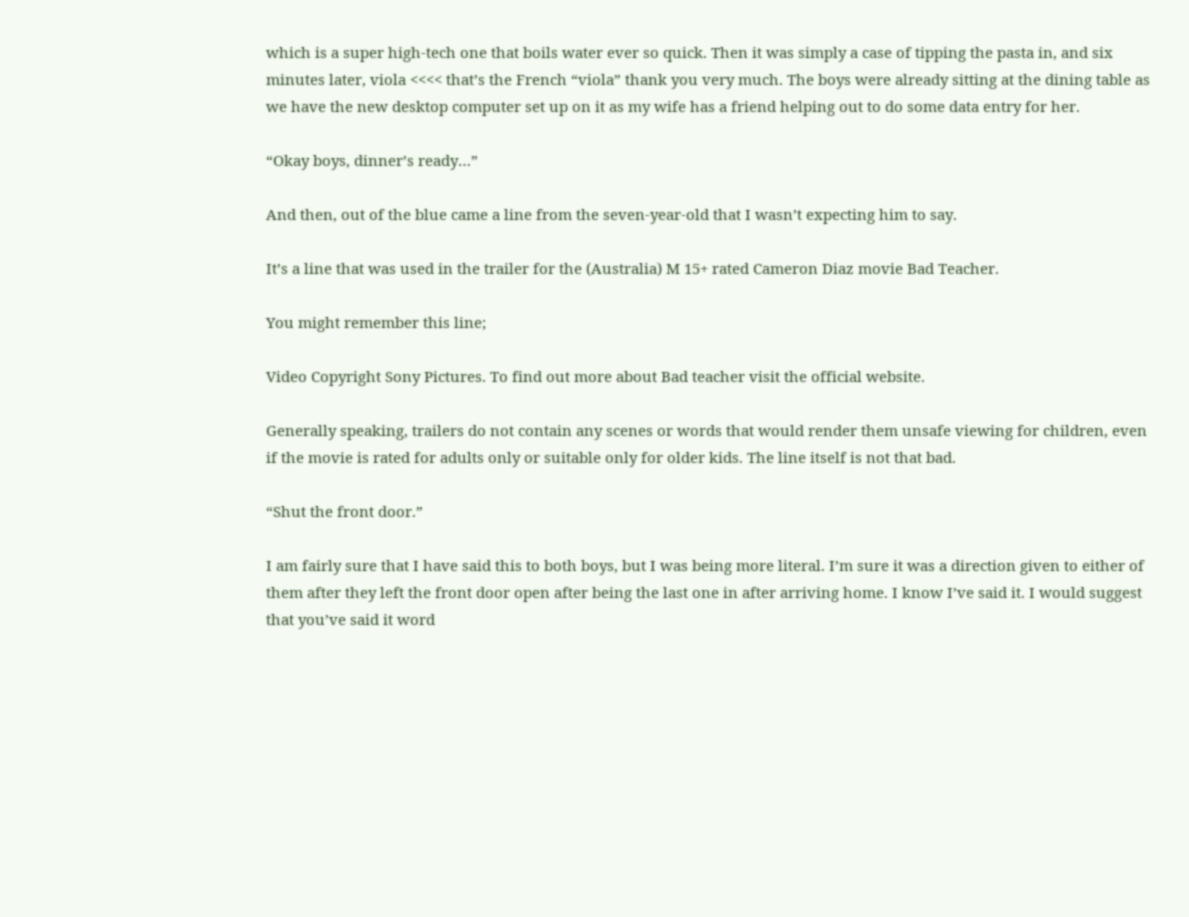which is a super high-tech one that boils water ever so quick. Then it was simply a case of tipping the pasta in, and six minutes later, viola <<<< that’s the French “viola” thank you very much. The boys were already sitting at the dining table as we have the new desktop computer set up on it as my wife has a friend helping out to do some data entry for her.

“Okay boys, dinner’s ready…”

And then, out of the blue came a line from the seven-year-old that I wasn’t expecting him to say.

It’s a line that was used in the trailer for the (Australia) M 15+ rated Cameron Diaz movie Bad Teacher.

You might remember this line;

Video Copyright Sony Pictures. To find out more about Bad teacher visit the official website.

Generally speaking, trailers do not contain any scenes or words that would render them unsafe viewing for children, even if the movie is rated for adults only or suitable only for older kids. The line itself is not that bad.

“Shut the front door.”

I am fairly sure that I have said this to both boys, but I was being more literal. I’m sure it was a direction given to either of them after they left the front door open after being the last one in after arriving home. I know I’ve said it. I would suggest that you’ve said it word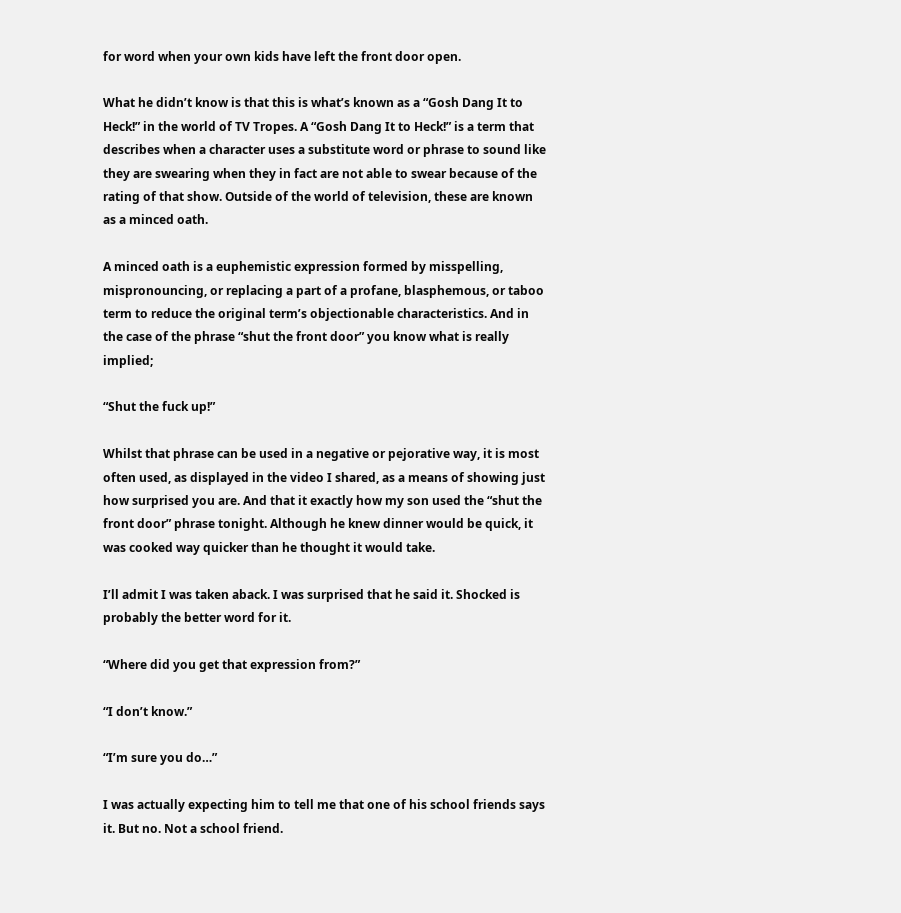for word when your own kids have left the front door open.

What he didn’t know is that this is what’s known as a “Gosh Dang It to Heck!” in the world of TV Tropes. A “Gosh Dang It to Heck!” is a term that describes when a character uses a substitute word or phrase to sound like they are swearing when they in fact are not able to swear because of the rating of that show. Outside of the world of television, these are known as a minced oath.

A minced oath is a euphemistic expression formed by misspelling, mispronouncing, or replacing a part of a profane, blasphemous, or taboo term to reduce the original term’s objectionable characteristics. And in the case of the phrase “shut the front door” you know what is really implied;

“Shut the fuck up!”

Whilst that phrase can be used in a negative or pejorative way, it is most often used, as displayed in the video I shared, as a means of showing just how surprised you are. And that it exactly how my son used the “shut the front door” phrase tonight. Although he knew dinner would be quick, it was cooked way quicker than he thought it would take.

I’ll admit I was taken aback. I was surprised that he said it. Shocked is probably the better word for it.

“Where did you get that expression from?”

“I don’t know.”

“I’m sure you do…”

I was actually expecting him to tell me that one of his school friends says it. But no. Not a school friend.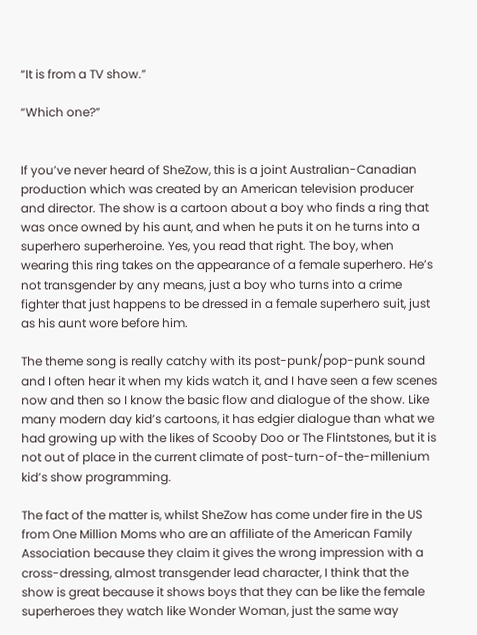“It is from a TV show.”

“Which one?”


If you’ve never heard of SheZow, this is a joint Australian-Canadian production which was created by an American television producer and director. The show is a cartoon about a boy who finds a ring that was once owned by his aunt, and when he puts it on he turns into a superhero superheroine. Yes, you read that right. The boy, when wearing this ring takes on the appearance of a female superhero. He’s not transgender by any means, just a boy who turns into a crime fighter that just happens to be dressed in a female superhero suit, just as his aunt wore before him.

The theme song is really catchy with its post-punk/pop-punk sound and I often hear it when my kids watch it, and I have seen a few scenes now and then so I know the basic flow and dialogue of the show. Like many modern day kid’s cartoons, it has edgier dialogue than what we had growing up with the likes of Scooby Doo or The Flintstones, but it is not out of place in the current climate of post-turn-of-the-millenium kid’s show programming.

The fact of the matter is, whilst SheZow has come under fire in the US from One Million Moms who are an affiliate of the American Family Association because they claim it gives the wrong impression with a cross-dressing, almost transgender lead character, I think that the show is great because it shows boys that they can be like the female superheroes they watch like Wonder Woman, just the same way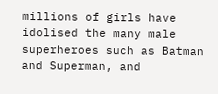millions of girls have idolised the many male superheroes such as Batman and Superman, and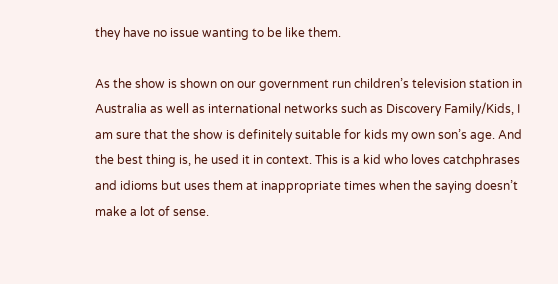they have no issue wanting to be like them.

As the show is shown on our government run children’s television station in Australia as well as international networks such as Discovery Family/Kids, I am sure that the show is definitely suitable for kids my own son’s age. And the best thing is, he used it in context. This is a kid who loves catchphrases and idioms but uses them at inappropriate times when the saying doesn’t make a lot of sense.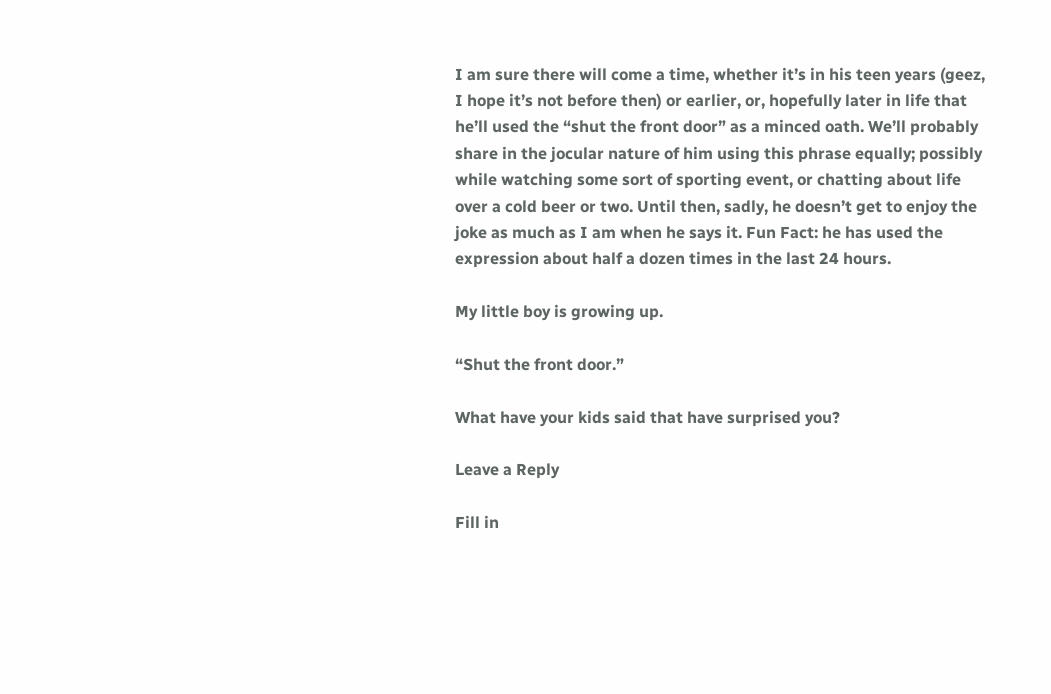I am sure there will come a time, whether it’s in his teen years (geez, I hope it’s not before then) or earlier, or, hopefully later in life that he’ll used the “shut the front door” as a minced oath. We’ll probably share in the jocular nature of him using this phrase equally; possibly while watching some sort of sporting event, or chatting about life over a cold beer or two. Until then, sadly, he doesn’t get to enjoy the joke as much as I am when he says it. Fun Fact: he has used the expression about half a dozen times in the last 24 hours.

My little boy is growing up.

“Shut the front door.”

What have your kids said that have surprised you?

Leave a Reply

Fill in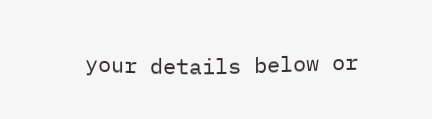your details below or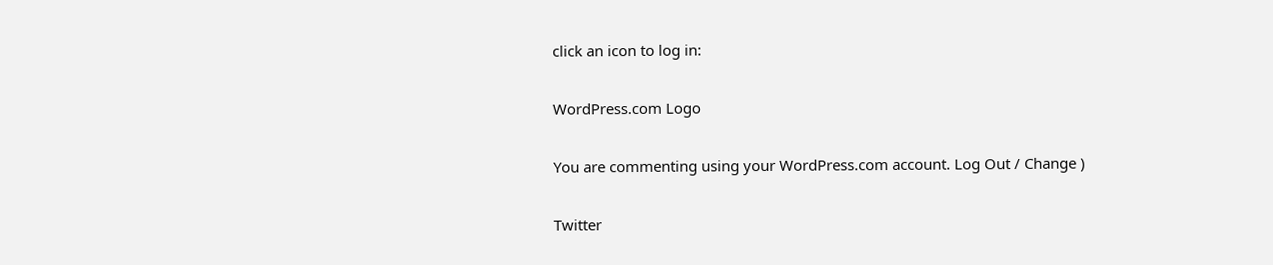click an icon to log in:

WordPress.com Logo

You are commenting using your WordPress.com account. Log Out / Change )

Twitter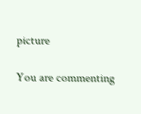picture

You are commenting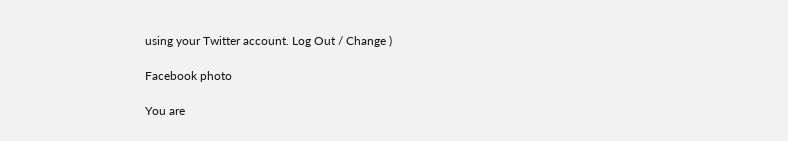using your Twitter account. Log Out / Change )

Facebook photo

You are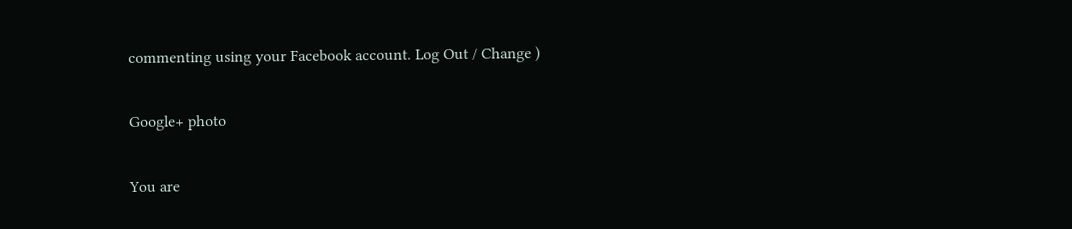commenting using your Facebook account. Log Out / Change )

Google+ photo

You are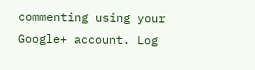commenting using your Google+ account. Log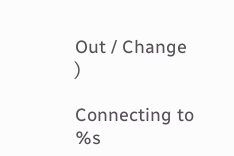Out / Change )

Connecting to %s